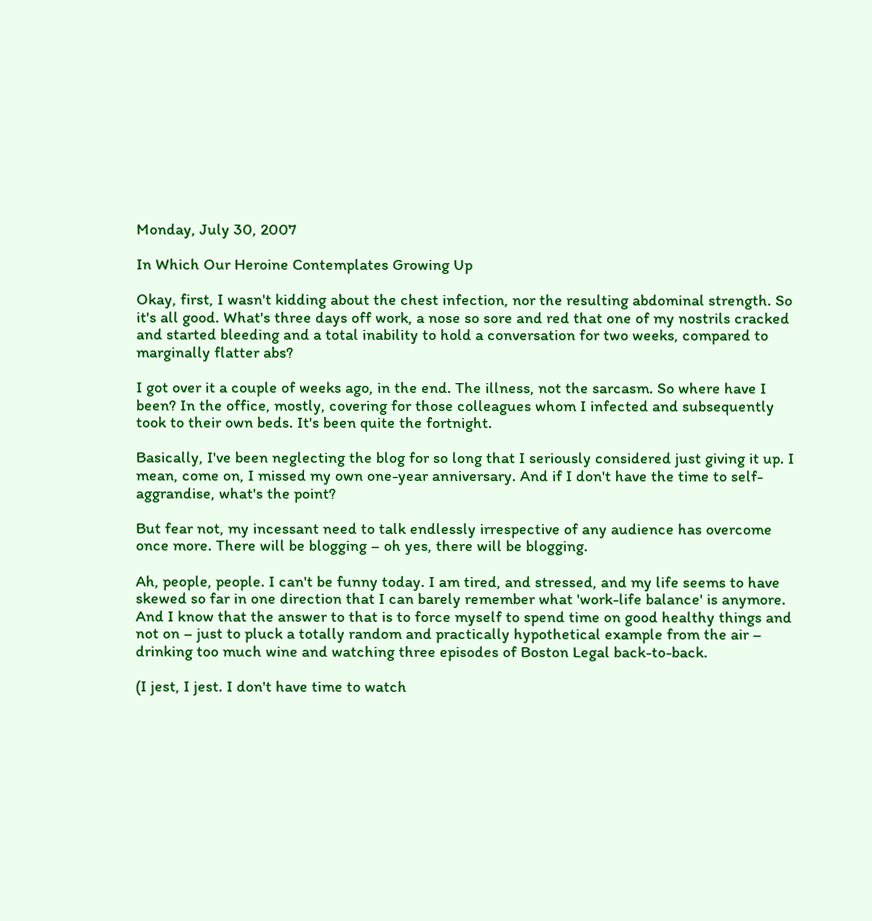Monday, July 30, 2007

In Which Our Heroine Contemplates Growing Up

Okay, first, I wasn't kidding about the chest infection, nor the resulting abdominal strength. So it's all good. What's three days off work, a nose so sore and red that one of my nostrils cracked and started bleeding and a total inability to hold a conversation for two weeks, compared to marginally flatter abs?

I got over it a couple of weeks ago, in the end. The illness, not the sarcasm. So where have I been? In the office, mostly, covering for those colleagues whom I infected and subsequently took to their own beds. It's been quite the fortnight.

Basically, I've been neglecting the blog for so long that I seriously considered just giving it up. I mean, come on, I missed my own one-year anniversary. And if I don't have the time to self-aggrandise, what's the point?

But fear not, my incessant need to talk endlessly irrespective of any audience has overcome once more. There will be blogging – oh yes, there will be blogging.

Ah, people, people. I can't be funny today. I am tired, and stressed, and my life seems to have skewed so far in one direction that I can barely remember what 'work-life balance' is anymore. And I know that the answer to that is to force myself to spend time on good healthy things and not on – just to pluck a totally random and practically hypothetical example from the air – drinking too much wine and watching three episodes of Boston Legal back-to-back.

(I jest, I jest. I don't have time to watch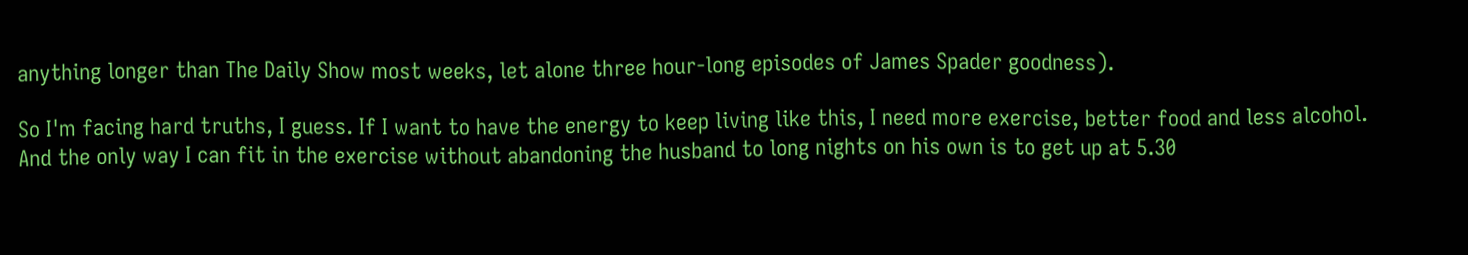anything longer than The Daily Show most weeks, let alone three hour-long episodes of James Spader goodness).

So I'm facing hard truths, I guess. If I want to have the energy to keep living like this, I need more exercise, better food and less alcohol. And the only way I can fit in the exercise without abandoning the husband to long nights on his own is to get up at 5.30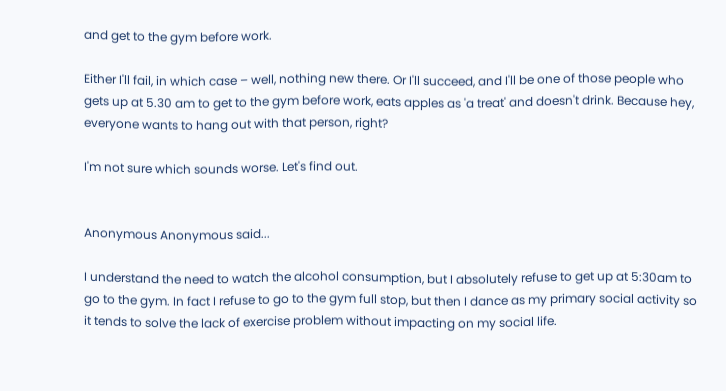and get to the gym before work.

Either I'll fail, in which case – well, nothing new there. Or I'll succeed, and I'll be one of those people who gets up at 5.30 am to get to the gym before work, eats apples as 'a treat' and doesn't drink. Because hey, everyone wants to hang out with that person, right?

I'm not sure which sounds worse. Let's find out.


Anonymous Anonymous said...

I understand the need to watch the alcohol consumption, but I absolutely refuse to get up at 5:30am to go to the gym. In fact I refuse to go to the gym full stop, but then I dance as my primary social activity so it tends to solve the lack of exercise problem without impacting on my social life.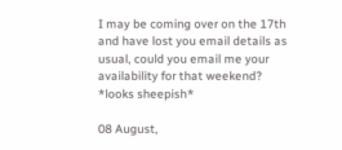I may be coming over on the 17th and have lost you email details as usual, could you email me your availability for that weekend?
*looks sheepish*

08 August,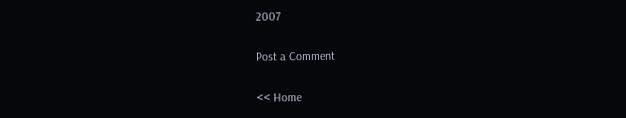2007

Post a Comment

<< Home